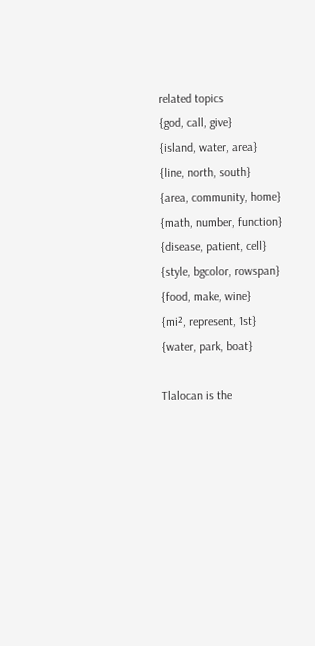related topics
{god, call, give}
{island, water, area}
{line, north, south}
{area, community, home}
{math, number, function}
{disease, patient, cell}
{style, bgcolor, rowspan}
{food, make, wine}
{mi², represent, 1st}
{water, park, boat}

Tlalocan is the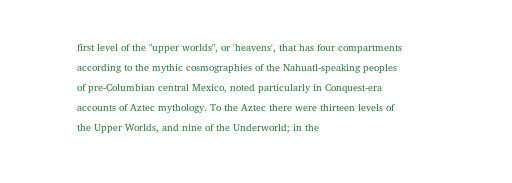first level of the "upper worlds", or 'heavens', that has four compartments according to the mythic cosmographies of the Nahuatl-speaking peoples of pre-Columbian central Mexico, noted particularly in Conquest-era accounts of Aztec mythology. To the Aztec there were thirteen levels of the Upper Worlds, and nine of the Underworld; in the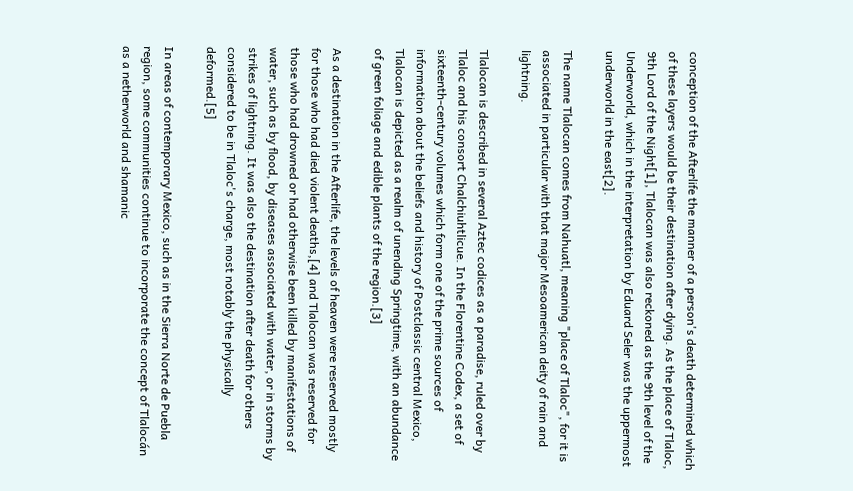conception of the Afterlife the manner of a person's death determined which of these layers would be their destination after dying. As the place of Tlaloc, 9th Lord of the Night[1], Tlalocan was also reckoned as the 9th level of the Underworld, which in the interpretation by Eduard Seler was the uppermost underworld in the east[2].

The name Tlalocan comes from Nahuatl, meaning "place of Tlaloc", for it is associated in particular with that major Mesoamerican deity of rain and lightning.

Tlalocan is described in several Aztec codices as a paradise, ruled over by Tlaloc and his consort Chalchiuhtlicue. In the Florentine Codex, a set of sixteenth-century volumes which form one of the prime sources of information about the beliefs and history of Postclassic central Mexico, Tlalocan is depicted as a realm of unending Springtime, with an abundance of green foliage and edible plants of the region.[3]

As a destination in the Afterlife, the levels of heaven were reserved mostly for those who had died violent deaths,[4] and Tlalocan was reserved for those who had drowned or had otherwise been killed by manifestations of water, such as by flood, by diseases associated with water, or in storms by strikes of lightning. It was also the destination after death for others considered to be in Tlaloc's charge, most notably the physically deformed.[5]

In areas of contemporary Mexico, such as in the Sierra Norte de Puebla region, some communities continue to incorporate the concept of Tlalocán as a netherworld and shamanic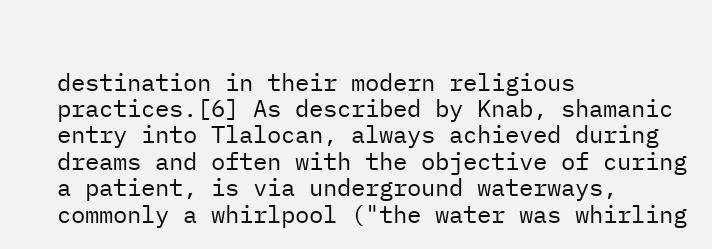destination in their modern religious practices.[6] As described by Knab, shamanic entry into Tlalocan, always achieved during dreams and often with the objective of curing a patient, is via underground waterways, commonly a whirlpool ("the water was whirling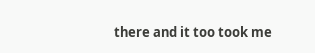there and it too took me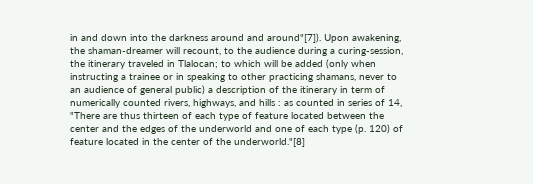in and down into the darkness around and around"[7]). Upon awakening, the shaman-dreamer will recount, to the audience during a curing-session, the itinerary traveled in Tlalocan; to which will be added (only when instructing a trainee or in speaking to other practicing shamans, never to an audience of general public) a description of the itinerary in term of numerically counted rivers, highways, and hills : as counted in series of 14, "There are thus thirteen of each type of feature located between the center and the edges of the underworld and one of each type (p. 120) of feature located in the center of the underworld."[8]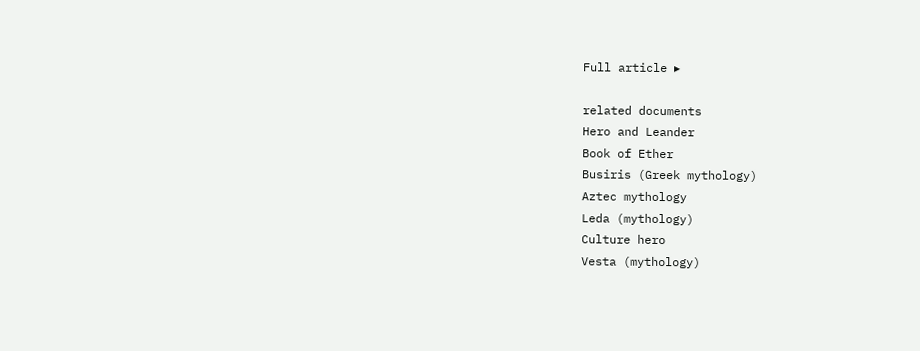Full article ▸

related documents
Hero and Leander
Book of Ether
Busiris (Greek mythology)
Aztec mythology
Leda (mythology)
Culture hero
Vesta (mythology)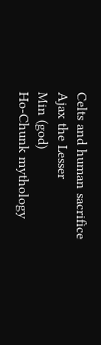Celts and human sacrifice
Ajax the Lesser
Min (god)
Ho-Chunk mythology